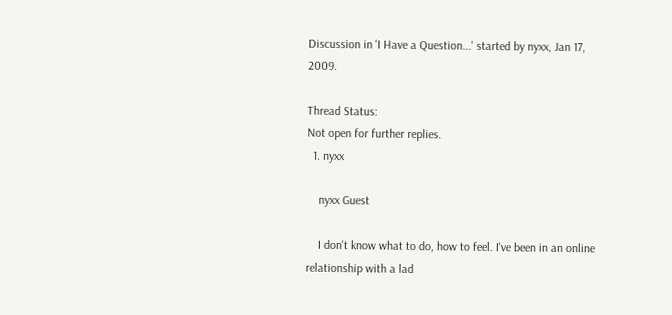Discussion in 'I Have a Question...' started by nyxx, Jan 17, 2009.

Thread Status:
Not open for further replies.
  1. nyxx

    nyxx Guest

    I don't know what to do, how to feel. I've been in an online relationship with a lad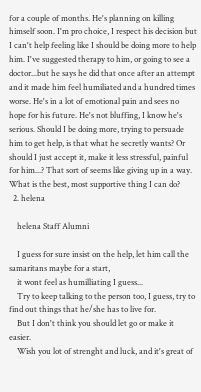for a couple of months. He's planning on killing himself soon. I'm pro choice, I respect his decision but I can't help feeling like I should be doing more to help him. I've suggested therapy to him, or going to see a doctor...but he says he did that once after an attempt and it made him feel humiliated and a hundred times worse. He's in a lot of emotional pain and sees no hope for his future. He's not bluffing, I know he's serious. Should I be doing more, trying to persuade him to get help, is that what he secretly wants? Or should I just accept it, make it less stressful, painful for him...? That sort of seems like giving up in a way. What is the best, most supportive thing I can do?
  2. helena

    helena Staff Alumni

    I guess for sure insist on the help, let him call the samaritans maybe for a start,
    it wont feel as humilliating I guess...
    Try to keep talking to the person too, I guess, try to find out things that he/she has to live for.
    But I don't think you should let go or make it easier.
    Wish you lot of strenght and luck, and it's great of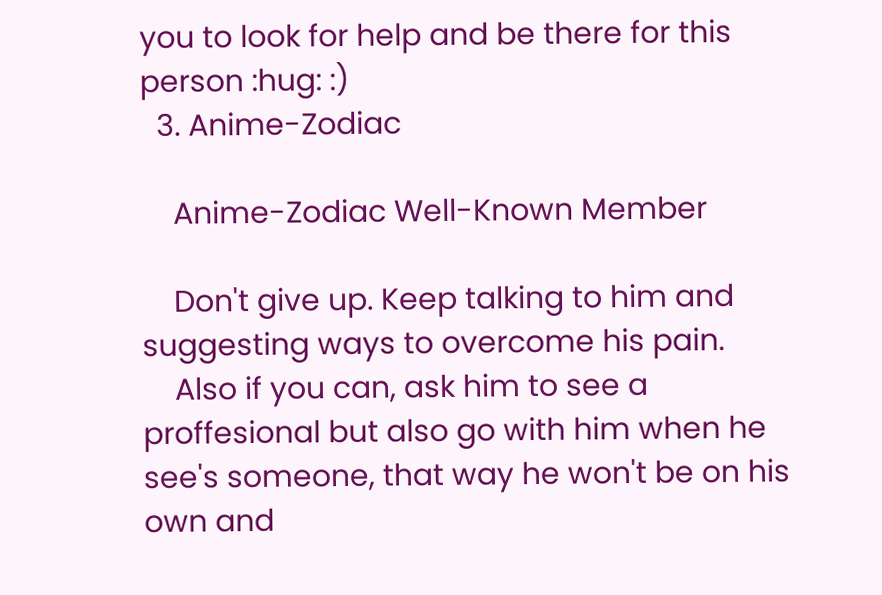you to look for help and be there for this person :hug: :)
  3. Anime-Zodiac

    Anime-Zodiac Well-Known Member

    Don't give up. Keep talking to him and suggesting ways to overcome his pain.
    Also if you can, ask him to see a proffesional but also go with him when he see's someone, that way he won't be on his own and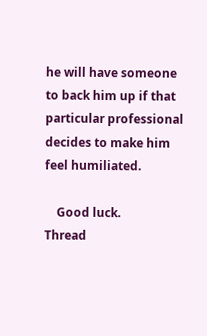he will have someone to back him up if that particular professional decides to make him feel humiliated.

    Good luck.
Thread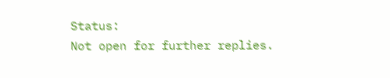Status:
Not open for further replies.